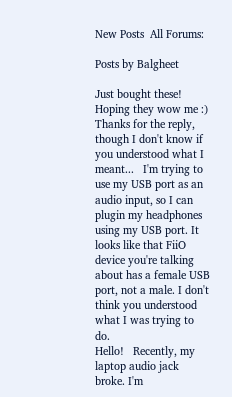New Posts  All Forums:

Posts by Balgheet

Just bought these! Hoping they wow me :)
Thanks for the reply, though I don't know if you understood what I meant...   I'm trying to use my USB port as an audio input, so I can plugin my headphones using my USB port. It looks like that FiiO device you're talking about has a female USB port, not a male. I don't think you understood what I was trying to do.
Hello!   Recently, my laptop audio jack broke. I'm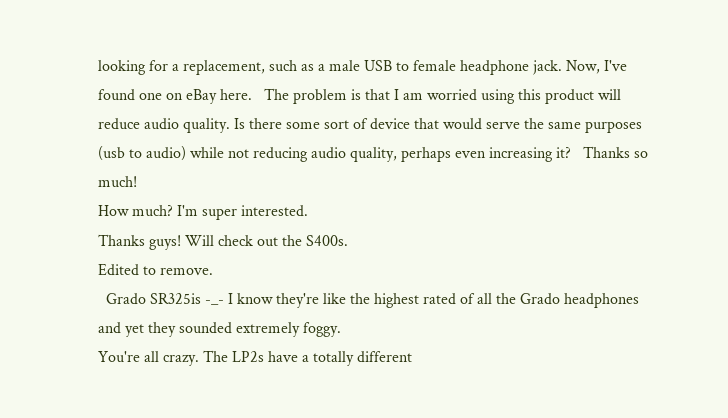looking for a replacement, such as a male USB to female headphone jack. Now, I've found one on eBay here.   The problem is that I am worried using this product will reduce audio quality. Is there some sort of device that would serve the same purposes (usb to audio) while not reducing audio quality, perhaps even increasing it?   Thanks so much!
How much? I'm super interested.
Thanks guys! Will check out the S400s.
Edited to remove.
  Grado SR325is -_- I know they're like the highest rated of all the Grado headphones and yet they sounded extremely foggy.
You're all crazy. The LP2s have a totally different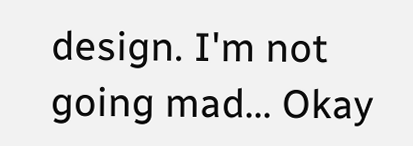design. I'm not going mad... Okay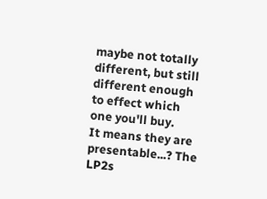maybe not totally different, but still different enough to effect which one you'll buy.
It means they are presentable...? The LP2s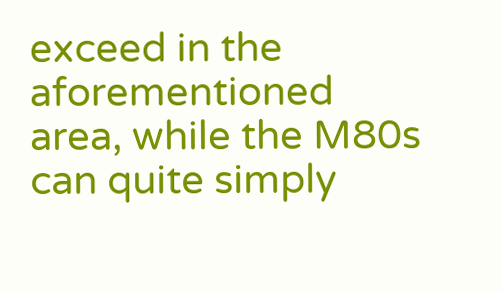exceed in the aforementioned area, while the M80s can quite simply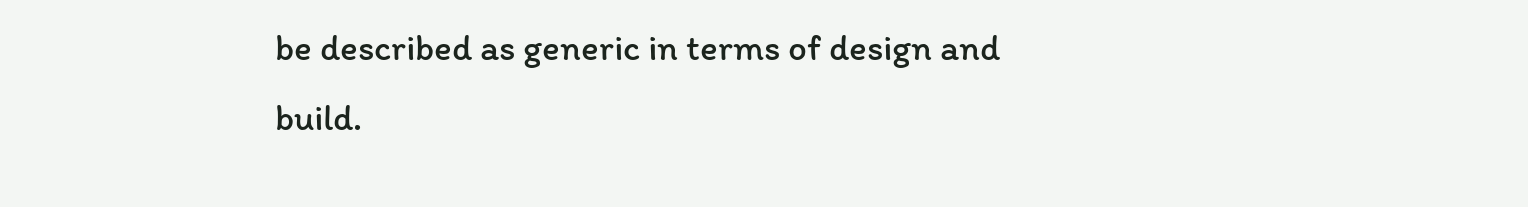be described as generic in terms of design and build.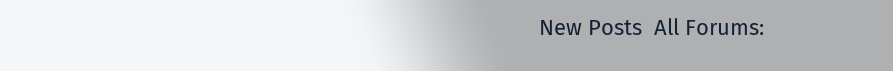New Posts  All Forums: